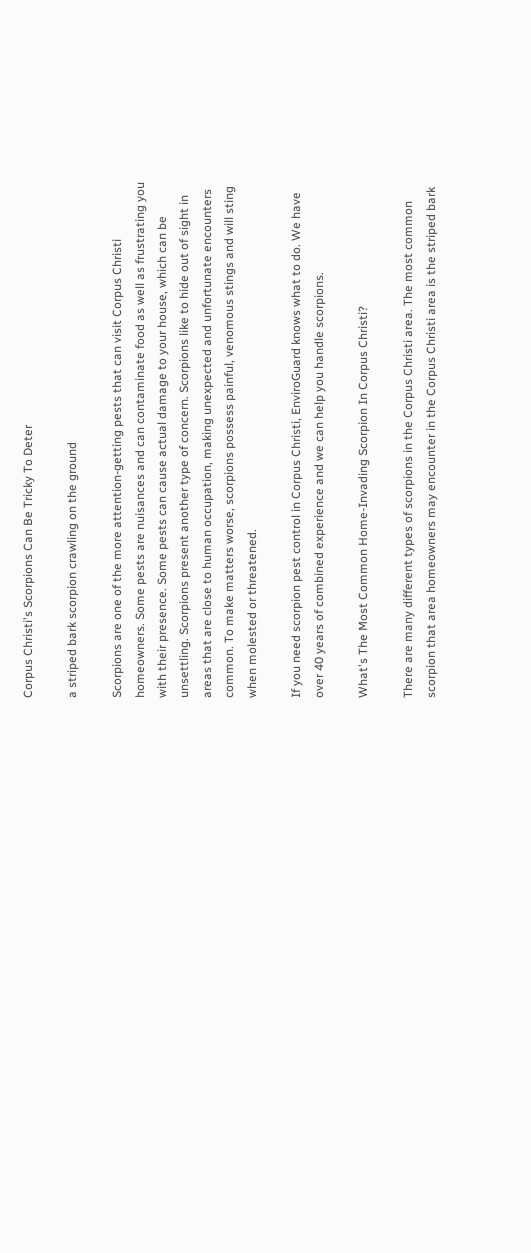Corpus Christi's Scorpions Can Be Tricky To Deter

a striped bark scorpion crawling on the ground

Scorpions are one of the more attention-getting pests that can visit Corpus Christi homeowners. Some pests are nuisances and can contaminate food as well as frustrating you with their presence. Some pests can cause actual damage to your house, which can be unsettling. Scorpions present another type of concern. Scorpions like to hide out of sight in areas that are close to human occupation, making unexpected and unfortunate encounters common. To make matters worse, scorpions possess painful, venomous stings and will sting when molested or threatened.

If you need scorpion pest control in Corpus Christi, EnviroGuard knows what to do. We have over 40 years of combined experience and we can help you handle scorpions.

What's The Most Common Home-Invading Scorpion In Corpus Christi?

There are many different types of scorpions in the Corpus Christi area. The most common scorpion that area homeowners may encounter in the Corpus Christi area is the striped bark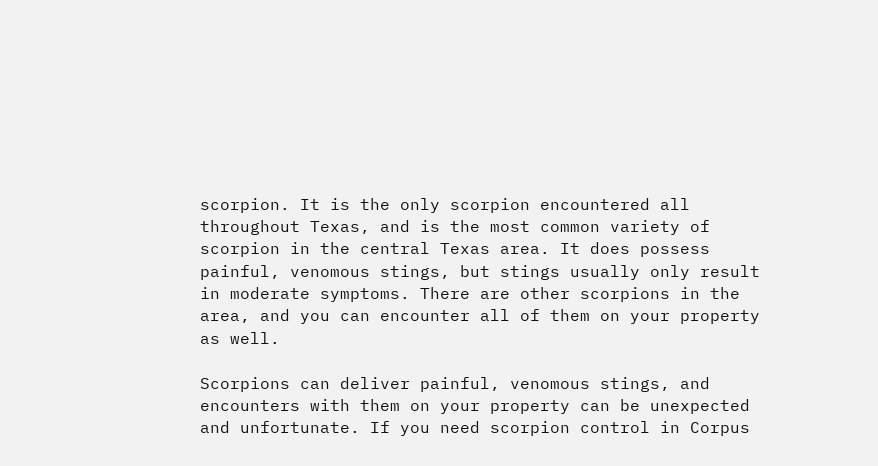scorpion. It is the only scorpion encountered all throughout Texas, and is the most common variety of scorpion in the central Texas area. It does possess painful, venomous stings, but stings usually only result in moderate symptoms. There are other scorpions in the area, and you can encounter all of them on your property as well.

Scorpions can deliver painful, venomous stings, and encounters with them on your property can be unexpected and unfortunate. If you need scorpion control in Corpus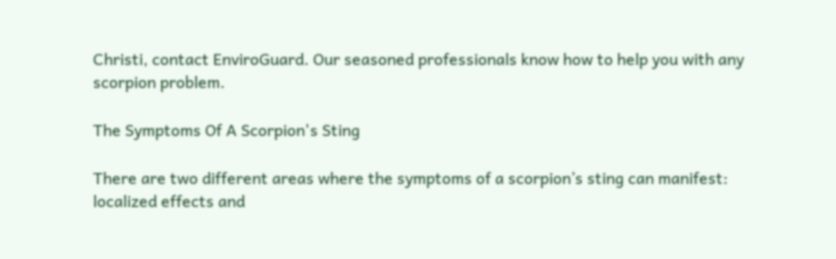Christi, contact EnviroGuard. Our seasoned professionals know how to help you with any scorpion problem.

The Symptoms Of A Scorpion's Sting

There are two different areas where the symptoms of a scorpion’s sting can manifest: localized effects and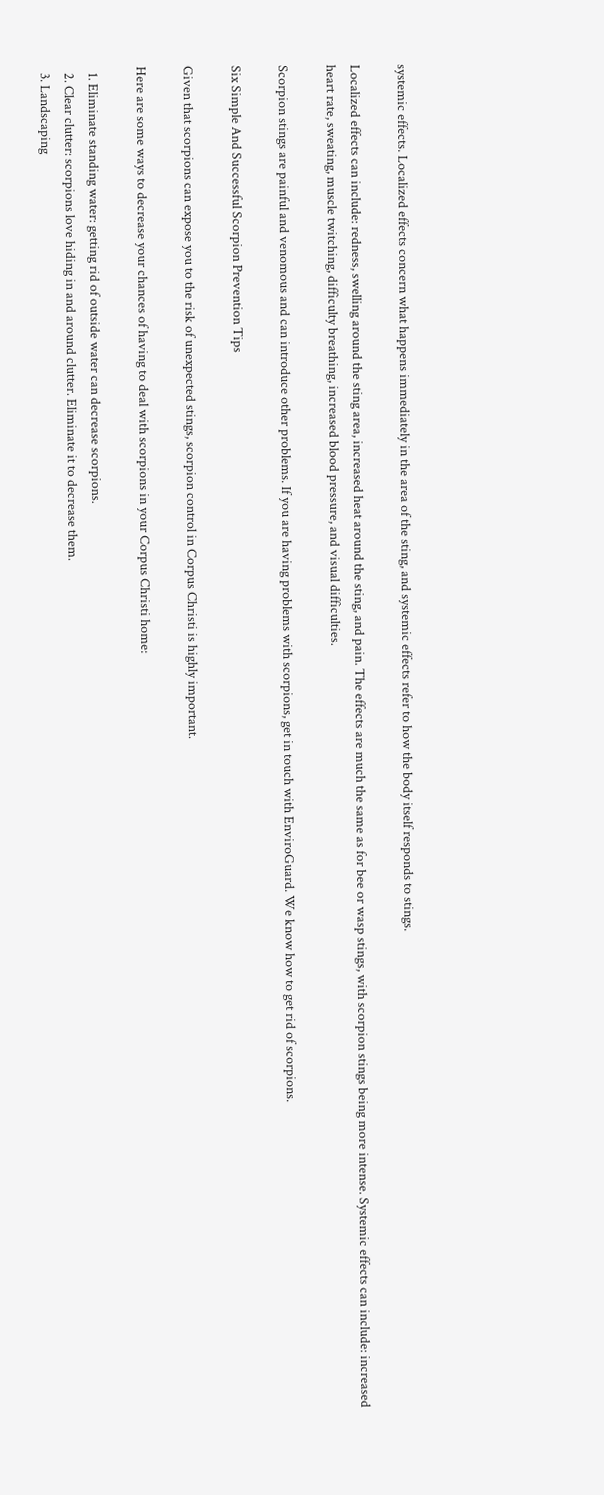systemic effects. Localized effects concern what happens immediately in the area of the sting, and systemic effects refer to how the body itself responds to stings.

Localized effects can include: redness, swelling around the sting area, increased heat around the sting, and pain. The effects are much the same as for bee or wasp stings, with scorpion stings being more intense. Systemic effects can include: increased heart rate, sweating, muscle twitching, difficulty breathing, increased blood pressure, and visual difficulties.

Scorpion stings are painful and venomous and can introduce other problems. If you are having problems with scorpions, get in touch with EnviroGuard. We know how to get rid of scorpions.

Six Simple And Successful Scorpion Prevention Tips

Given that scorpions can expose you to the risk of unexpected stings, scorpion control in Corpus Christi is highly important.

Here are some ways to decrease your chances of having to deal with scorpions in your Corpus Christi home:

  1. Eliminate standing water: getting rid of outside water can decrease scorpions.
  2. Clear clutter: scorpions love hiding in and around clutter. Eliminate it to decrease them.
  3. Landscaping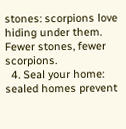stones: scorpions love hiding under them. Fewer stones, fewer scorpions.
  4. Seal your home: sealed homes prevent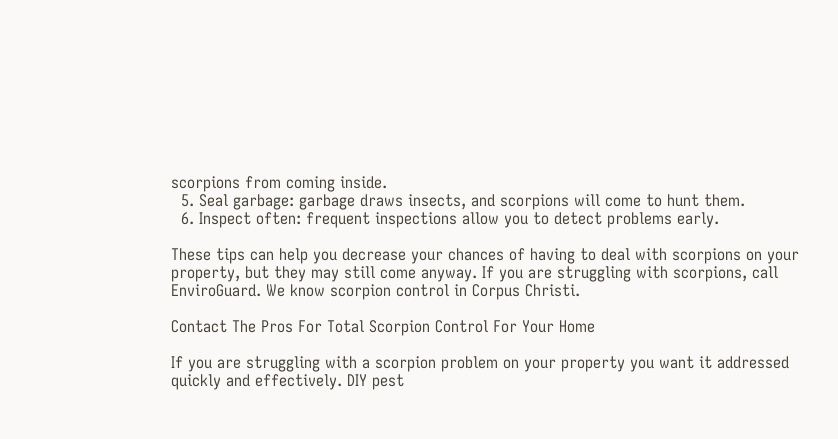scorpions from coming inside.
  5. Seal garbage: garbage draws insects, and scorpions will come to hunt them.
  6. Inspect often: frequent inspections allow you to detect problems early.

These tips can help you decrease your chances of having to deal with scorpions on your property, but they may still come anyway. If you are struggling with scorpions, call EnviroGuard. We know scorpion control in Corpus Christi.

Contact The Pros For Total Scorpion Control For Your Home

If you are struggling with a scorpion problem on your property you want it addressed quickly and effectively. DIY pest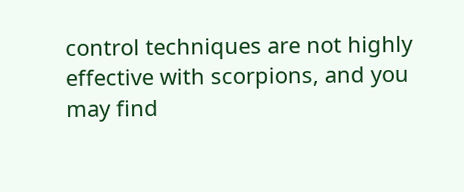control techniques are not highly effective with scorpions, and you may find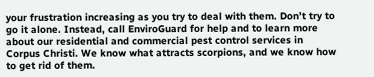your frustration increasing as you try to deal with them. Don’t try to go it alone. Instead, call EnviroGuard for help and to learn more about our residential and commercial pest control services in Corpus Christi. We know what attracts scorpions, and we know how to get rid of them.